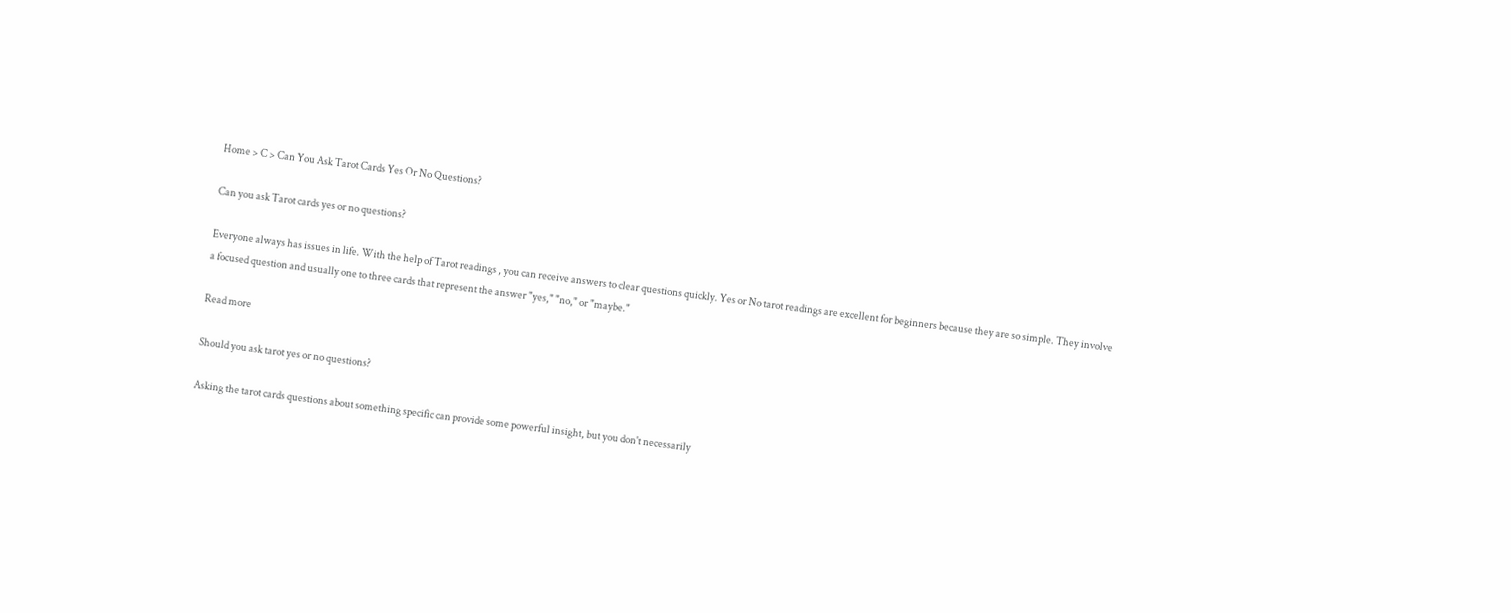Home > C > Can You Ask Tarot Cards Yes Or No Questions?

Can you ask Tarot cards yes or no questions?

Everyone always has issues in life. With the help of Tarot readings , you can receive answers to clear questions quickly. Yes or No tarot readings are excellent for beginners because they are so simple. They involve a focused question and usually one to three cards that represent the answer "yes," "no," or "maybe."

Read more

Should you ask tarot yes or no questions?

Asking the tarot cards questions about something specific can provide some powerful insight, but you don't necessarily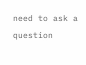need to ask a question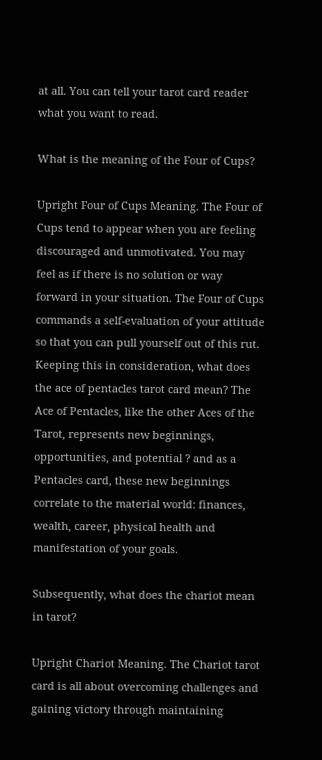at all. You can tell your tarot card reader what you want to read.

What is the meaning of the Four of Cups?

Upright Four of Cups Meaning. The Four of Cups tend to appear when you are feeling discouraged and unmotivated. You may feel as if there is no solution or way forward in your situation. The Four of Cups commands a self-evaluation of your attitude so that you can pull yourself out of this rut. Keeping this in consideration, what does the ace of pentacles tarot card mean? The Ace of Pentacles, like the other Aces of the Tarot, represents new beginnings, opportunities, and potential ? and as a Pentacles card, these new beginnings correlate to the material world: finances, wealth, career, physical health and manifestation of your goals.

Subsequently, what does the chariot mean in tarot?

Upright Chariot Meaning. The Chariot tarot card is all about overcoming challenges and gaining victory through maintaining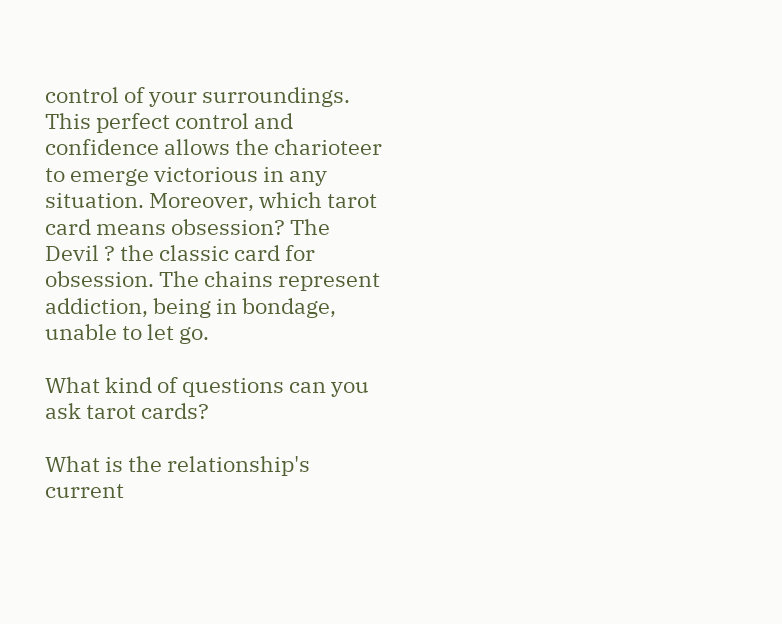control of your surroundings. This perfect control and confidence allows the charioteer to emerge victorious in any situation. Moreover, which tarot card means obsession? The Devil ? the classic card for obsession. The chains represent addiction, being in bondage, unable to let go.

What kind of questions can you ask tarot cards?

What is the relationship's current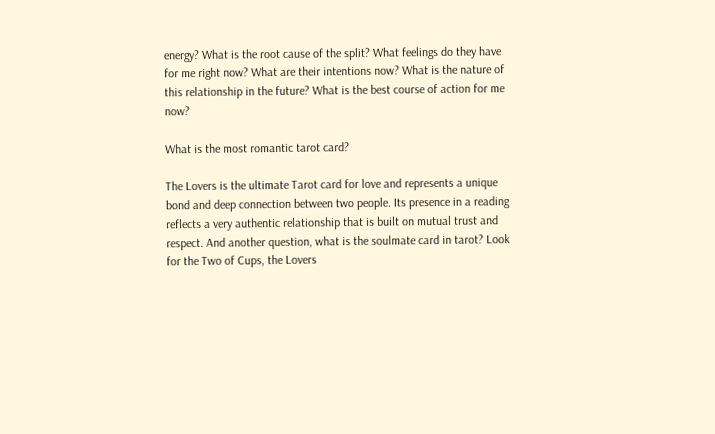energy? What is the root cause of the split? What feelings do they have for me right now? What are their intentions now? What is the nature of this relationship in the future? What is the best course of action for me now?

What is the most romantic tarot card?

The Lovers is the ultimate Tarot card for love and represents a unique bond and deep connection between two people. Its presence in a reading reflects a very authentic relationship that is built on mutual trust and respect. And another question, what is the soulmate card in tarot? Look for the Two of Cups, the Lovers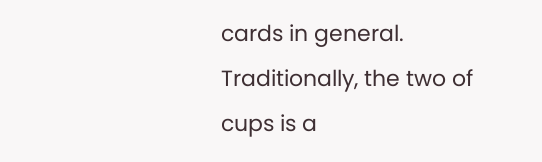cards in general. Traditionally, the two of cups is a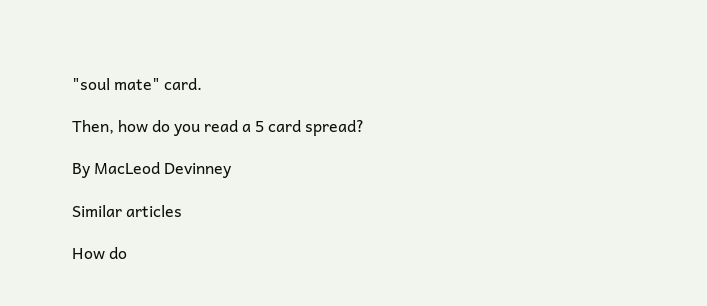"soul mate" card.

Then, how do you read a 5 card spread?

By MacLeod Devinney

Similar articles

How do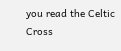you read the Celtic Cross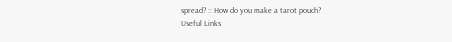spread? :: How do you make a tarot pouch?
Useful Links